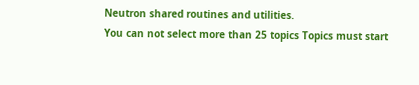Neutron shared routines and utilities.
You can not select more than 25 topics Topics must start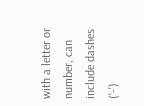with a letter or number, can include dashes ('-')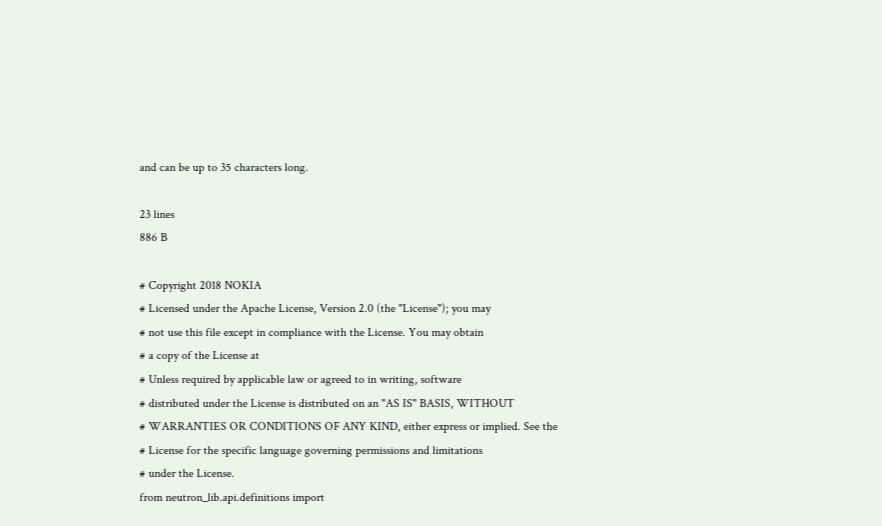and can be up to 35 characters long.

23 lines
886 B

# Copyright 2018 NOKIA
# Licensed under the Apache License, Version 2.0 (the "License"); you may
# not use this file except in compliance with the License. You may obtain
# a copy of the License at
# Unless required by applicable law or agreed to in writing, software
# distributed under the License is distributed on an "AS IS" BASIS, WITHOUT
# WARRANTIES OR CONDITIONS OF ANY KIND, either express or implied. See the
# License for the specific language governing permissions and limitations
# under the License.
from neutron_lib.api.definitions import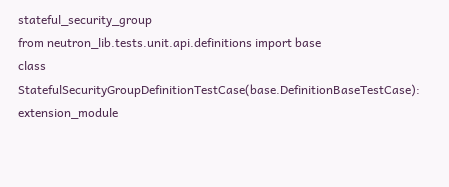stateful_security_group
from neutron_lib.tests.unit.api.definitions import base
class StatefulSecurityGroupDefinitionTestCase(base.DefinitionBaseTestCase):
extension_module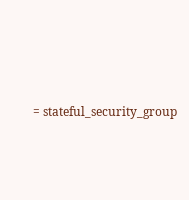= stateful_security_group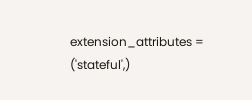extension_attributes = ('stateful',)